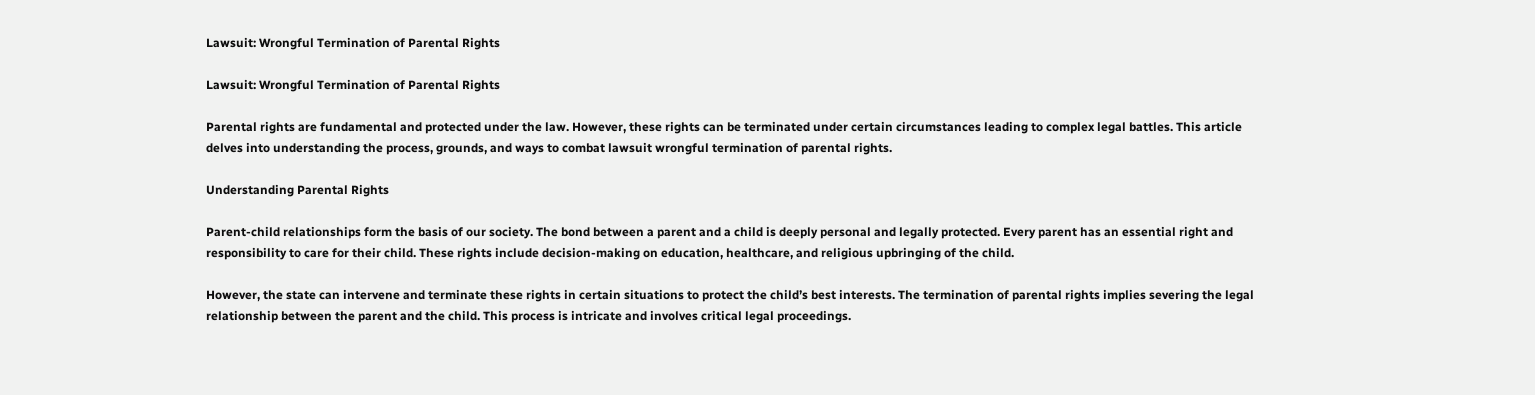Lawsuit: Wrongful Termination of Parental Rights

Lawsuit: Wrongful Termination of Parental Rights

Parental rights are fundamental and protected under the law. However, these rights can be terminated under certain circumstances leading to complex legal battles. This article delves into understanding the process, grounds, and ways to combat lawsuit wrongful termination of parental rights.

Understanding Parental Rights

Parent-child relationships form the basis of our society. The bond between a parent and a child is deeply personal and legally protected. Every parent has an essential right and responsibility to care for their child. These rights include decision-making on education, healthcare, and religious upbringing of the child.

However, the state can intervene and terminate these rights in certain situations to protect the child’s best interests. The termination of parental rights implies severing the legal relationship between the parent and the child. This process is intricate and involves critical legal proceedings.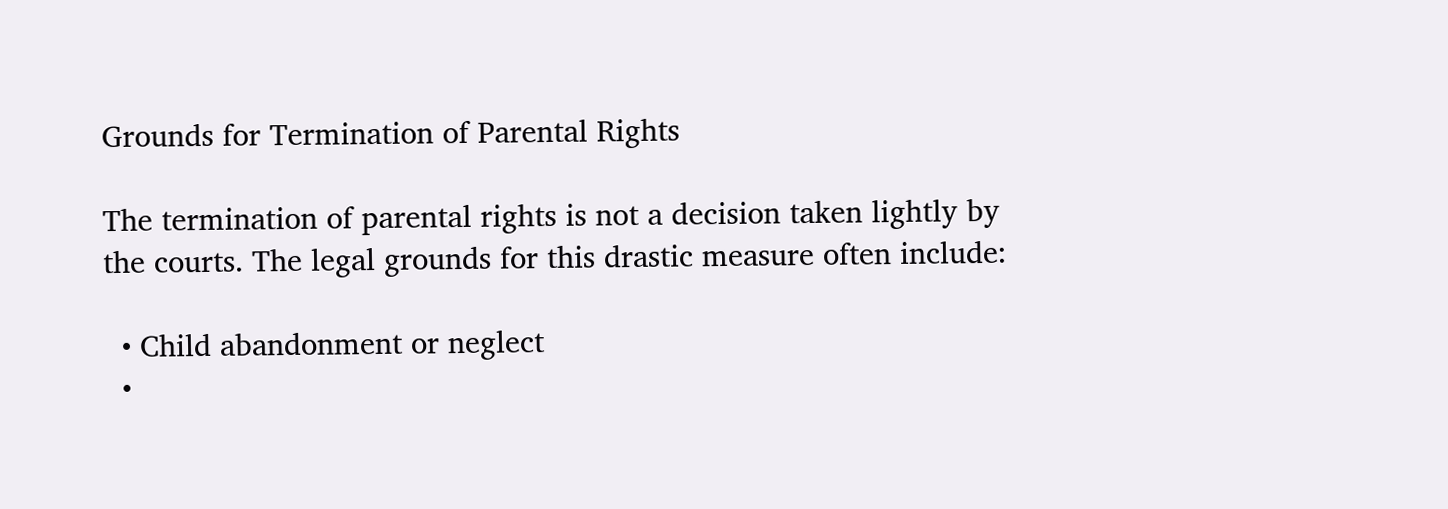Grounds for Termination of Parental Rights

The termination of parental rights is not a decision taken lightly by the courts. The legal grounds for this drastic measure often include:

  • Child abandonment or neglect
  •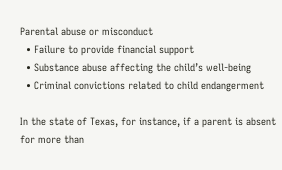Parental abuse or misconduct
  • Failure to provide financial support
  • Substance abuse affecting the child’s well-being
  • Criminal convictions related to child endangerment

In the state of Texas, for instance, if a parent is absent for more than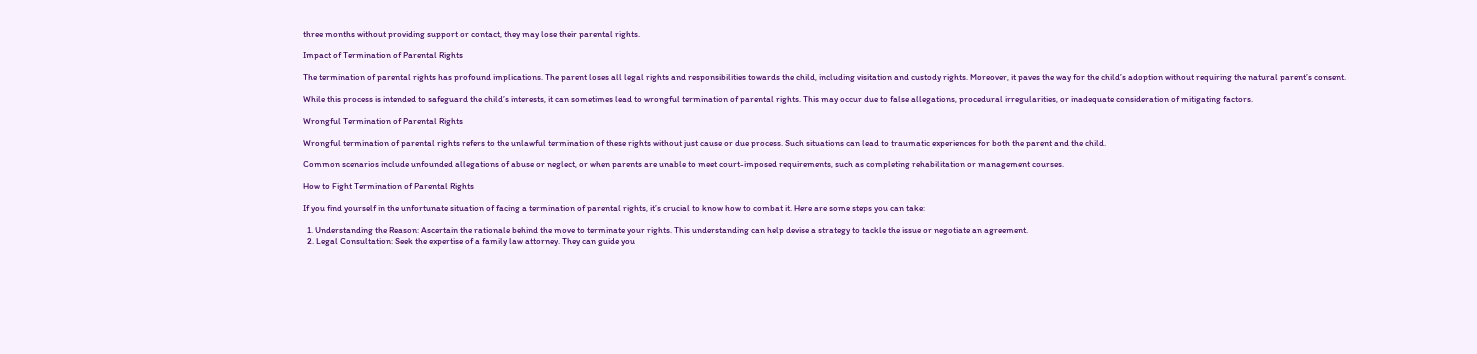three months without providing support or contact, they may lose their parental rights.

Impact of Termination of Parental Rights

The termination of parental rights has profound implications. The parent loses all legal rights and responsibilities towards the child, including visitation and custody rights. Moreover, it paves the way for the child’s adoption without requiring the natural parent’s consent.

While this process is intended to safeguard the child’s interests, it can sometimes lead to wrongful termination of parental rights. This may occur due to false allegations, procedural irregularities, or inadequate consideration of mitigating factors.

Wrongful Termination of Parental Rights

Wrongful termination of parental rights refers to the unlawful termination of these rights without just cause or due process. Such situations can lead to traumatic experiences for both the parent and the child.

Common scenarios include unfounded allegations of abuse or neglect, or when parents are unable to meet court-imposed requirements, such as completing rehabilitation or management courses.

How to Fight Termination of Parental Rights

If you find yourself in the unfortunate situation of facing a termination of parental rights, it’s crucial to know how to combat it. Here are some steps you can take:

  1. Understanding the Reason: Ascertain the rationale behind the move to terminate your rights. This understanding can help devise a strategy to tackle the issue or negotiate an agreement.
  2. Legal Consultation: Seek the expertise of a family law attorney. They can guide you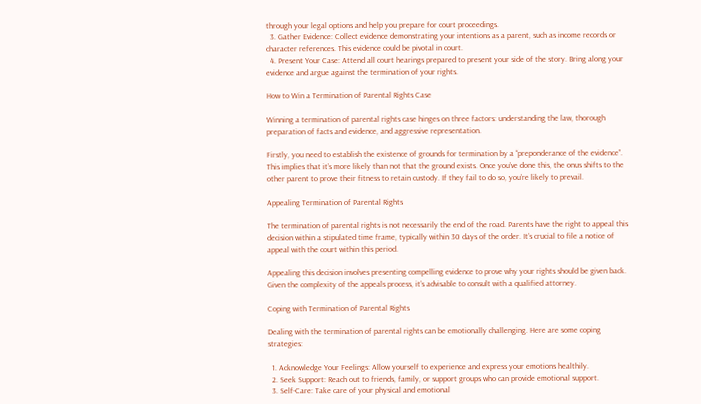through your legal options and help you prepare for court proceedings.
  3. Gather Evidence: Collect evidence demonstrating your intentions as a parent, such as income records or character references. This evidence could be pivotal in court.
  4. Present Your Case: Attend all court hearings prepared to present your side of the story. Bring along your evidence and argue against the termination of your rights.

How to Win a Termination of Parental Rights Case

Winning a termination of parental rights case hinges on three factors: understanding the law, thorough preparation of facts and evidence, and aggressive representation.

Firstly, you need to establish the existence of grounds for termination by a “preponderance of the evidence”. This implies that it’s more likely than not that the ground exists. Once you’ve done this, the onus shifts to the other parent to prove their fitness to retain custody. If they fail to do so, you’re likely to prevail.

Appealing Termination of Parental Rights

The termination of parental rights is not necessarily the end of the road. Parents have the right to appeal this decision within a stipulated time frame, typically within 30 days of the order. It’s crucial to file a notice of appeal with the court within this period.

Appealing this decision involves presenting compelling evidence to prove why your rights should be given back. Given the complexity of the appeals process, it’s advisable to consult with a qualified attorney.

Coping with Termination of Parental Rights

Dealing with the termination of parental rights can be emotionally challenging. Here are some coping strategies:

  1. Acknowledge Your Feelings: Allow yourself to experience and express your emotions healthily.
  2. Seek Support: Reach out to friends, family, or support groups who can provide emotional support.
  3. Self-Care: Take care of your physical and emotional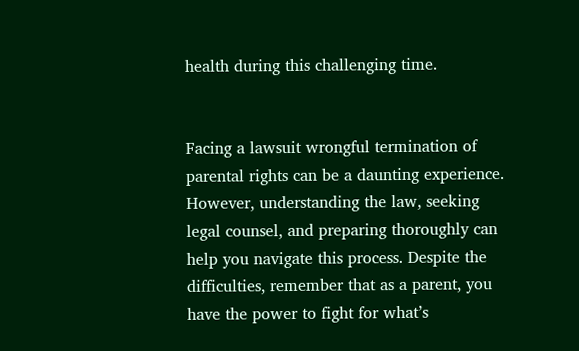health during this challenging time.


Facing a lawsuit wrongful termination of parental rights can be a daunting experience. However, understanding the law, seeking legal counsel, and preparing thoroughly can help you navigate this process. Despite the difficulties, remember that as a parent, you have the power to fight for what’s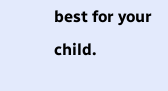best for your child.